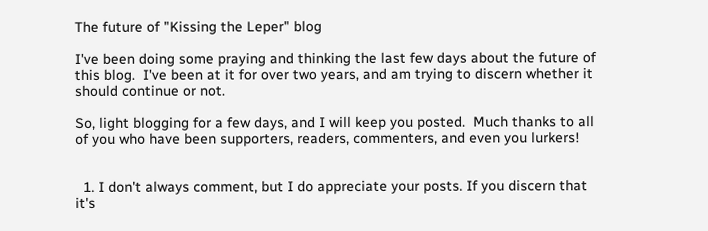The future of "Kissing the Leper" blog

I've been doing some praying and thinking the last few days about the future of this blog.  I've been at it for over two years, and am trying to discern whether it should continue or not.

So, light blogging for a few days, and I will keep you posted.  Much thanks to all of you who have been supporters, readers, commenters, and even you lurkers!


  1. I don't always comment, but I do appreciate your posts. If you discern that it's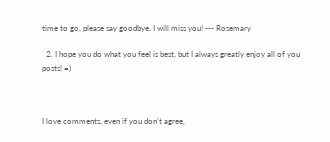time to go, please say goodbye. I will miss you! --- Rosemary

  2. I hope you do what you feel is best, but I always greatly enjoy all of you posts! =)



I love comments, even if you don't agree,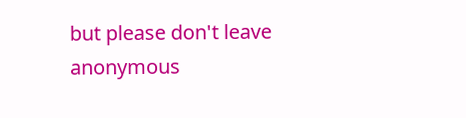but please don't leave anonymous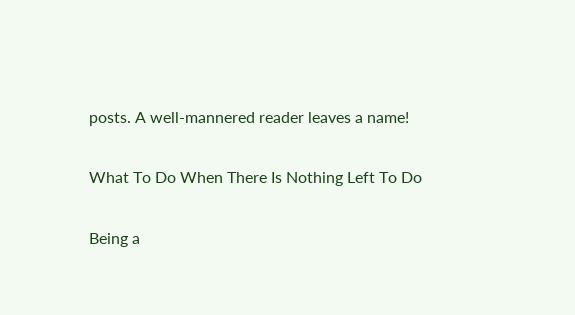posts. A well-mannered reader leaves a name!

What To Do When There Is Nothing Left To Do

Being a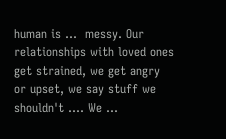human is ...  messy. Our relationships with loved ones get strained, we get angry or upset, we say stuff we shouldn't .... We ...